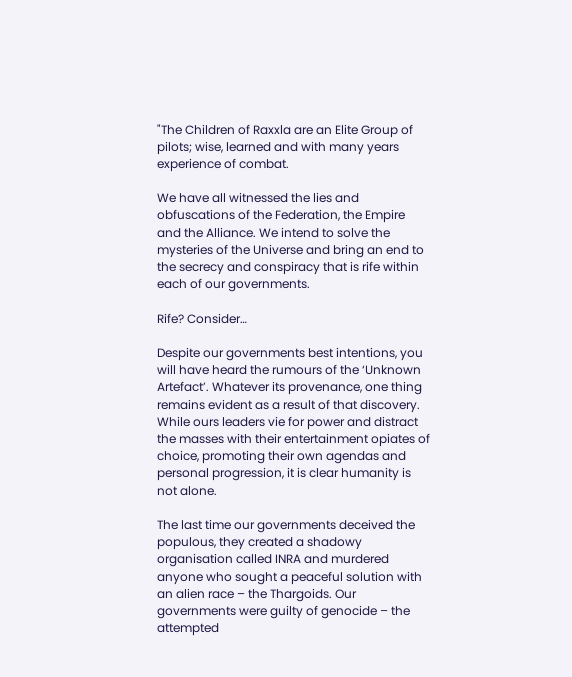"The Children of Raxxla are an Elite Group of pilots; wise, learned and with many years experience of combat.

We have all witnessed the lies and obfuscations of the Federation, the Empire and the Alliance. We intend to solve the mysteries of the Universe and bring an end to the secrecy and conspiracy that is rife within each of our governments.

Rife? Consider…

Despite our governments best intentions, you will have heard the rumours of the ‘Unknown Artefact’. Whatever its provenance, one thing remains evident as a result of that discovery. While ours leaders vie for power and distract the masses with their entertainment opiates of choice, promoting their own agendas and personal progression, it is clear humanity is not alone.

The last time our governments deceived the populous, they created a shadowy organisation called INRA and murdered anyone who sought a peaceful solution with an alien race – the Thargoids. Our governments were guilty of genocide – the attempted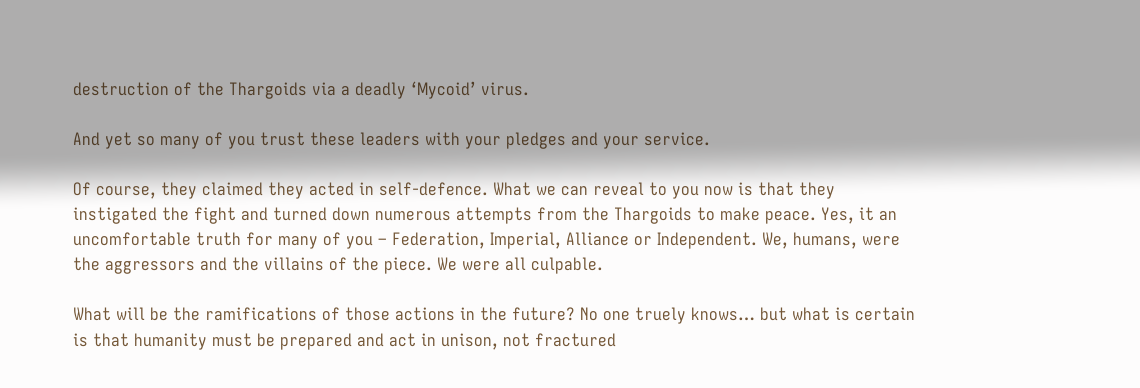destruction of the Thargoids via a deadly ‘Mycoid’ virus.

And yet so many of you trust these leaders with your pledges and your service.

Of course, they claimed they acted in self-defence. What we can reveal to you now is that they instigated the fight and turned down numerous attempts from the Thargoids to make peace. Yes, it an uncomfortable truth for many of you – Federation, Imperial, Alliance or Independent. We, humans, were the aggressors and the villains of the piece. We were all culpable.

What will be the ramifications of those actions in the future? No one truely knows… but what is certain is that humanity must be prepared and act in unison, not fractured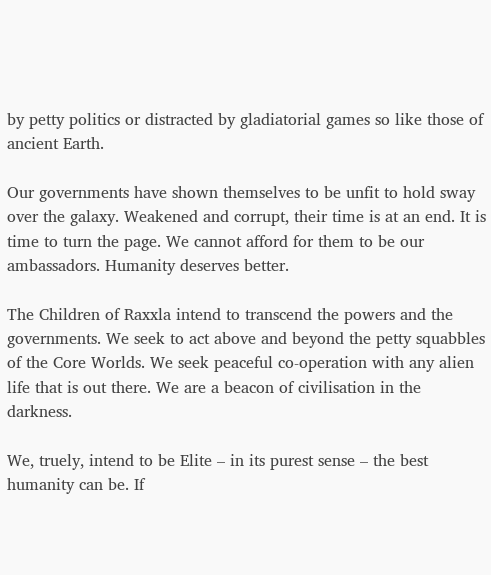by petty politics or distracted by gladiatorial games so like those of ancient Earth.

Our governments have shown themselves to be unfit to hold sway over the galaxy. Weakened and corrupt, their time is at an end. It is time to turn the page. We cannot afford for them to be our ambassadors. Humanity deserves better.

The Children of Raxxla intend to transcend the powers and the governments. We seek to act above and beyond the petty squabbles of the Core Worlds. We seek peaceful co-operation with any alien life that is out there. We are a beacon of civilisation in the darkness.

We, truely, intend to be Elite – in its purest sense – the best humanity can be. If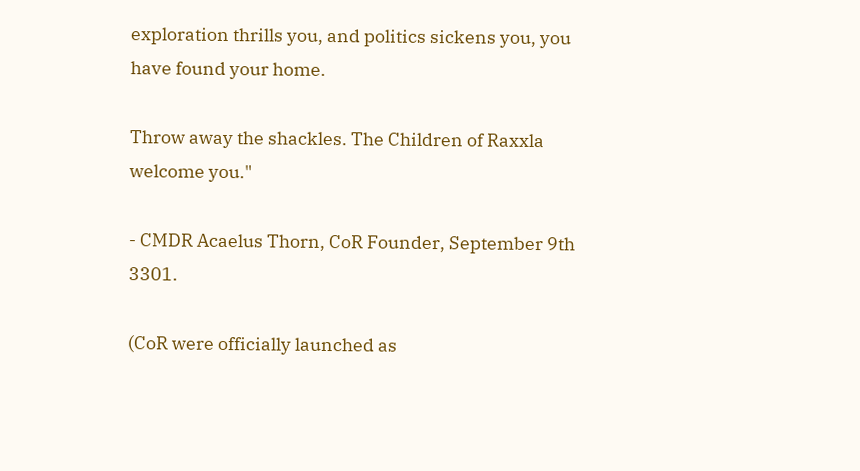exploration thrills you, and politics sickens you, you have found your home.

Throw away the shackles. The Children of Raxxla welcome you."

- CMDR Acaelus Thorn, CoR Founder, September 9th 3301.

(CoR were officially launched as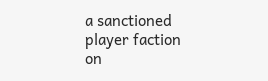a sanctioned player faction on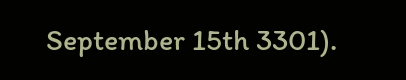September 15th 3301).